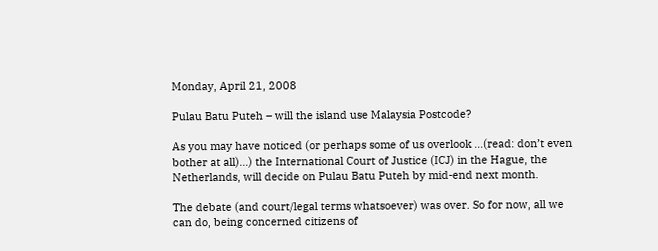Monday, April 21, 2008

Pulau Batu Puteh – will the island use Malaysia Postcode?

As you may have noticed (or perhaps some of us overlook ...(read: don’t even bother at all)…) the International Court of Justice (ICJ) in the Hague, the Netherlands, will decide on Pulau Batu Puteh by mid-end next month.

The debate (and court/legal terms whatsoever) was over. So for now, all we can do, being concerned citizens of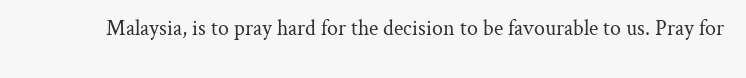Malaysia, is to pray hard for the decision to be favourable to us. Pray for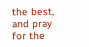the best, and pray for the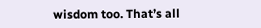wisdom too. That’s all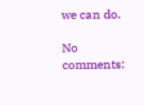we can do.

No comments: